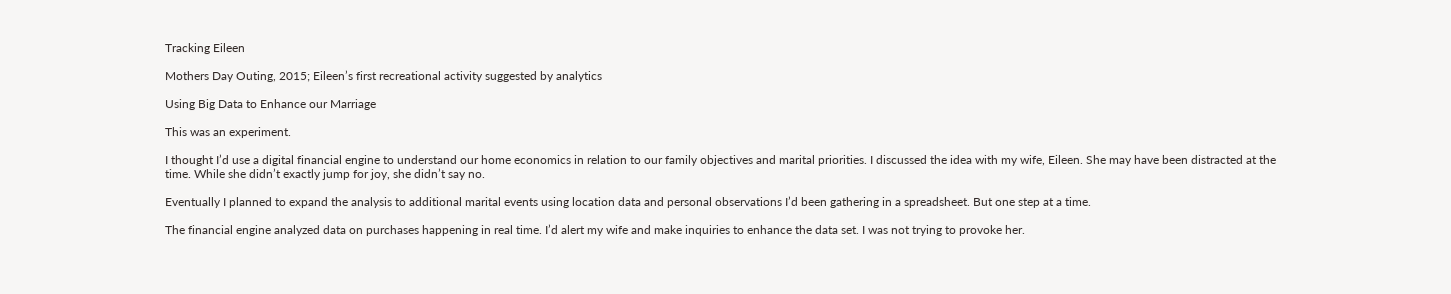Tracking Eileen

Mothers Day Outing, 2015; Eileen’s first recreational activity suggested by analytics

Using Big Data to Enhance our Marriage

This was an experiment.

I thought I’d use a digital financial engine to understand our home economics in relation to our family objectives and marital priorities. I discussed the idea with my wife, Eileen. She may have been distracted at the time. While she didn’t exactly jump for joy, she didn’t say no.

Eventually I planned to expand the analysis to additional marital events using location data and personal observations I’d been gathering in a spreadsheet. But one step at a time.

The financial engine analyzed data on purchases happening in real time. I’d alert my wife and make inquiries to enhance the data set. I was not trying to provoke her.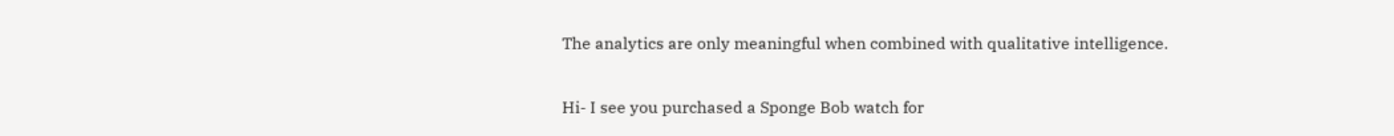The analytics are only meaningful when combined with qualitative intelligence.

Hi- I see you purchased a Sponge Bob watch for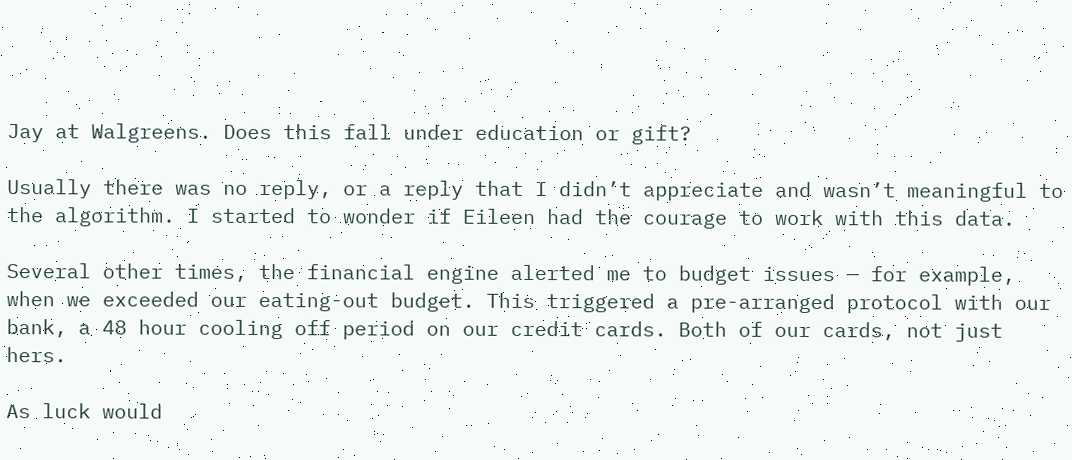Jay at Walgreens. Does this fall under education or gift?

Usually there was no reply, or a reply that I didn’t appreciate and wasn’t meaningful to the algorithm. I started to wonder if Eileen had the courage to work with this data.

Several other times, the financial engine alerted me to budget issues — for example, when we exceeded our eating-out budget. This triggered a pre-arranged protocol with our bank, a 48 hour cooling off period on our credit cards. Both of our cards, not just hers.

As luck would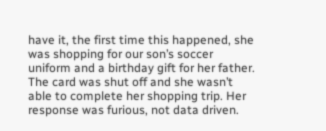have it, the first time this happened, she was shopping for our son’s soccer uniform and a birthday gift for her father. The card was shut off and she wasn’t able to complete her shopping trip. Her response was furious, not data driven.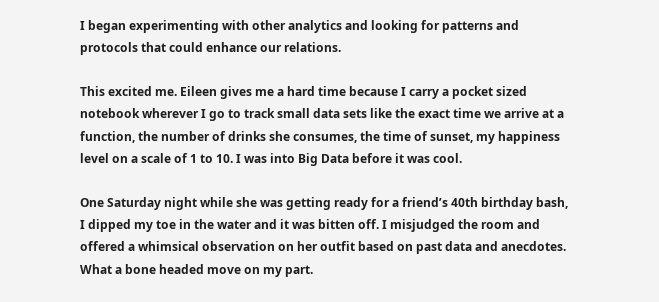I began experimenting with other analytics and looking for patterns and protocols that could enhance our relations.

This excited me. Eileen gives me a hard time because I carry a pocket sized notebook wherever I go to track small data sets like the exact time we arrive at a function, the number of drinks she consumes, the time of sunset, my happiness level on a scale of 1 to 10. I was into Big Data before it was cool.

One Saturday night while she was getting ready for a friend’s 40th birthday bash, I dipped my toe in the water and it was bitten off. I misjudged the room and offered a whimsical observation on her outfit based on past data and anecdotes. What a bone headed move on my part.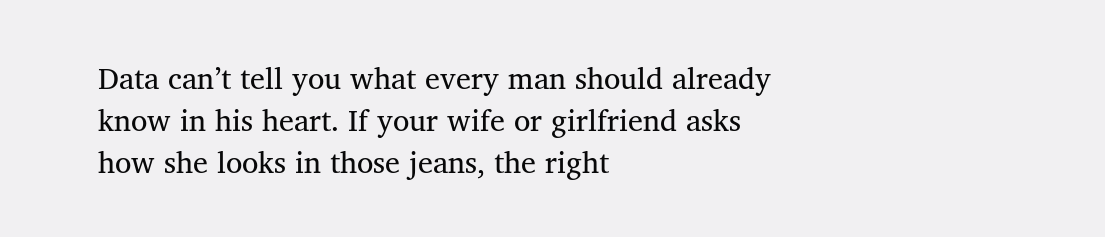Data can’t tell you what every man should already know in his heart. If your wife or girlfriend asks how she looks in those jeans, the right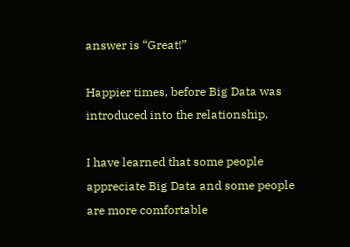answer is “Great!”

Happier times, before Big Data was introduced into the relationship.

I have learned that some people appreciate Big Data and some people are more comfortable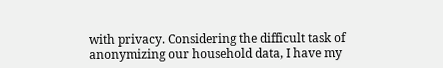with privacy. Considering the difficult task of anonymizing our household data, I have my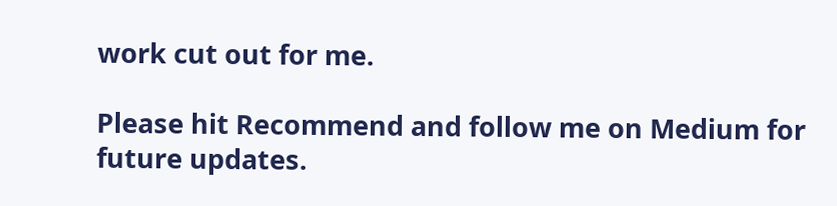work cut out for me.

Please hit Recommend and follow me on Medium for future updates.